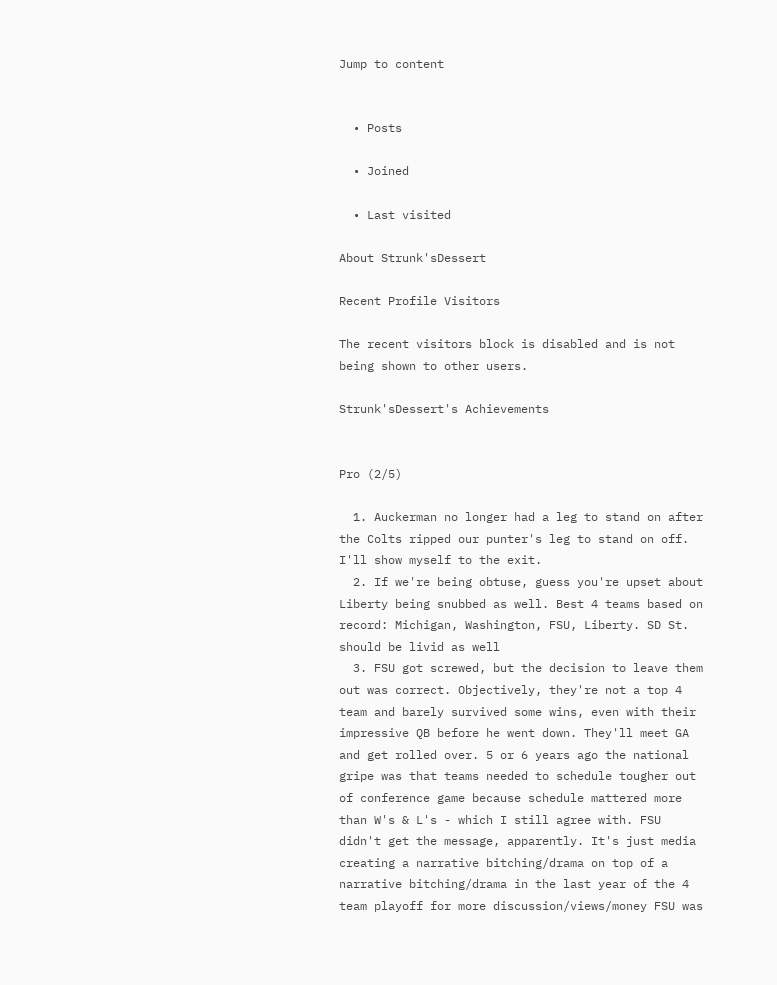Jump to content


  • Posts

  • Joined

  • Last visited

About Strunk'sDessert

Recent Profile Visitors

The recent visitors block is disabled and is not being shown to other users.

Strunk'sDessert's Achievements


Pro (2/5)

  1. Auckerman no longer had a leg to stand on after the Colts ripped our punter's leg to stand on off. I'll show myself to the exit.
  2. If we're being obtuse, guess you're upset about Liberty being snubbed as well. Best 4 teams based on record: Michigan, Washington, FSU, Liberty. SD St. should be livid as well
  3. FSU got screwed, but the decision to leave them out was correct. Objectively, they're not a top 4 team and barely survived some wins, even with their impressive QB before he went down. They'll meet GA and get rolled over. 5 or 6 years ago the national gripe was that teams needed to schedule tougher out of conference game because schedule mattered more than W's & L's - which I still agree with. FSU didn't get the message, apparently. It's just media creating a narrative bitching/drama on top of a narrative bitching/drama in the last year of the 4 team playoff for more discussion/views/money FSU was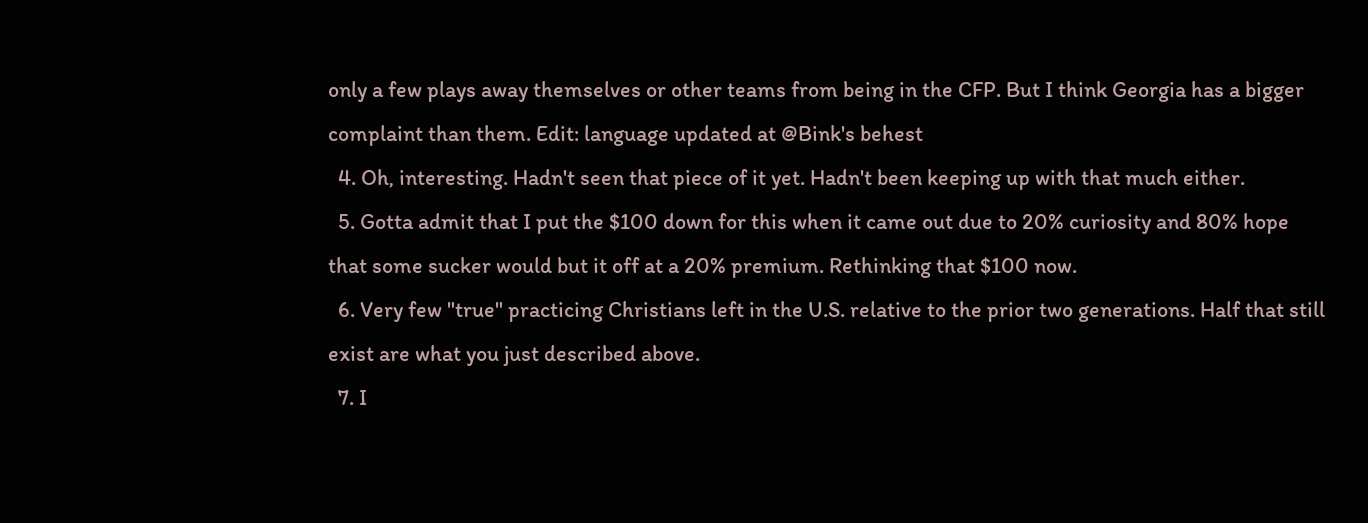only a few plays away themselves or other teams from being in the CFP. But I think Georgia has a bigger complaint than them. Edit: language updated at @Bink's behest
  4. Oh, interesting. Hadn't seen that piece of it yet. Hadn't been keeping up with that much either.
  5. Gotta admit that I put the $100 down for this when it came out due to 20% curiosity and 80% hope that some sucker would but it off at a 20% premium. Rethinking that $100 now.
  6. Very few "true" practicing Christians left in the U.S. relative to the prior two generations. Half that still exist are what you just described above.
  7. I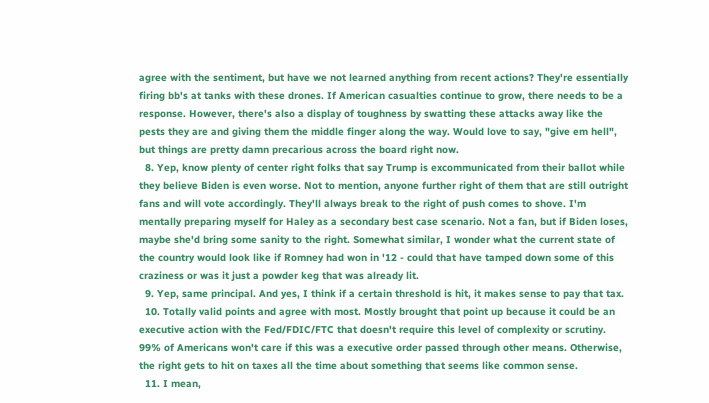agree with the sentiment, but have we not learned anything from recent actions? They're essentially firing bb's at tanks with these drones. If American casualties continue to grow, there needs to be a response. However, there's also a display of toughness by swatting these attacks away like the pests they are and giving them the middle finger along the way. Would love to say, "give em hell", but things are pretty damn precarious across the board right now.
  8. Yep, know plenty of center right folks that say Trump is excommunicated from their ballot while they believe Biden is even worse. Not to mention, anyone further right of them that are still outright fans and will vote accordingly. They'll always break to the right of push comes to shove. I'm mentally preparing myself for Haley as a secondary best case scenario. Not a fan, but if Biden loses, maybe she'd bring some sanity to the right. Somewhat similar, I wonder what the current state of the country would look like if Romney had won in '12 - could that have tamped down some of this craziness or was it just a powder keg that was already lit.
  9. Yep, same principal. And yes, I think if a certain threshold is hit, it makes sense to pay that tax.
  10. Totally valid points and agree with most. Mostly brought that point up because it could be an executive action with the Fed/FDIC/FTC that doesn't require this level of complexity or scrutiny. 99% of Americans won't care if this was a executive order passed through other means. Otherwise, the right gets to hit on taxes all the time about something that seems like common sense.
  11. I mean,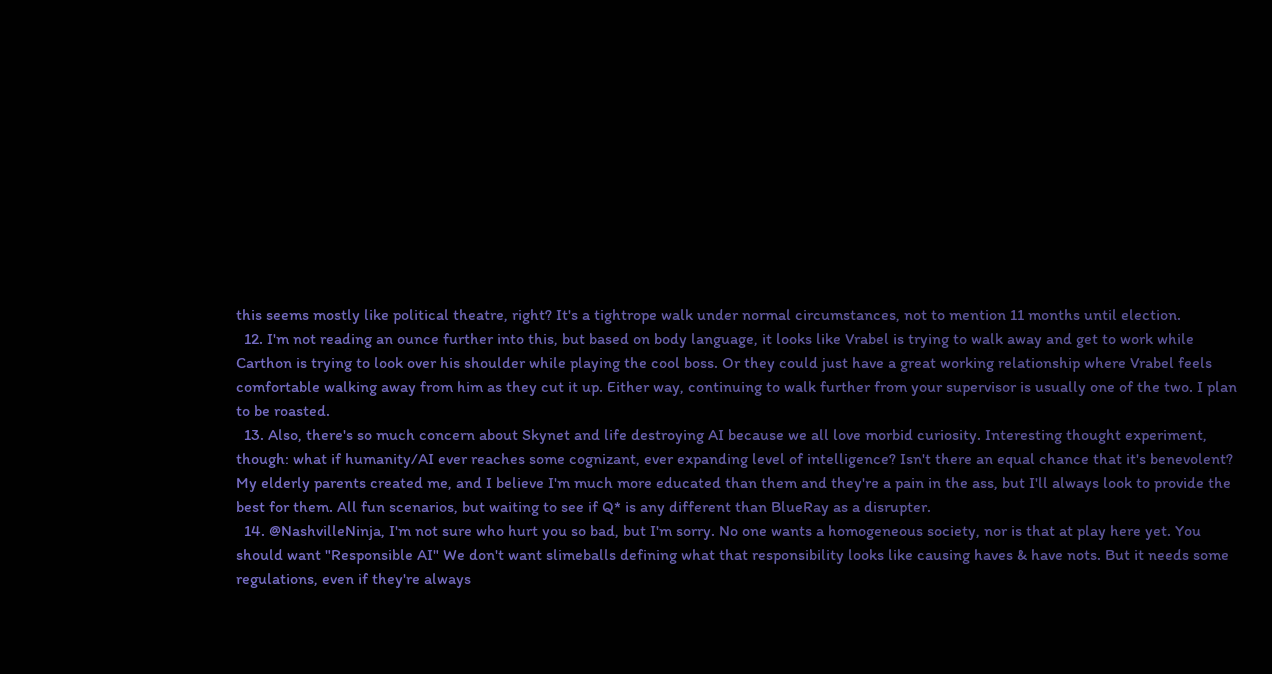this seems mostly like political theatre, right? It's a tightrope walk under normal circumstances, not to mention 11 months until election.
  12. I'm not reading an ounce further into this, but based on body language, it looks like Vrabel is trying to walk away and get to work while Carthon is trying to look over his shoulder while playing the cool boss. Or they could just have a great working relationship where Vrabel feels comfortable walking away from him as they cut it up. Either way, continuing to walk further from your supervisor is usually one of the two. I plan to be roasted.
  13. Also, there's so much concern about Skynet and life destroying AI because we all love morbid curiosity. Interesting thought experiment, though: what if humanity/AI ever reaches some cognizant, ever expanding level of intelligence? Isn't there an equal chance that it's benevolent? My elderly parents created me, and I believe I'm much more educated than them and they're a pain in the ass, but I'll always look to provide the best for them. All fun scenarios, but waiting to see if Q* is any different than BlueRay as a disrupter.
  14. @NashvilleNinja, I'm not sure who hurt you so bad, but I'm sorry. No one wants a homogeneous society, nor is that at play here yet. You should want "Responsible AI" We don't want slimeballs defining what that responsibility looks like causing haves & have nots. But it needs some regulations, even if they're always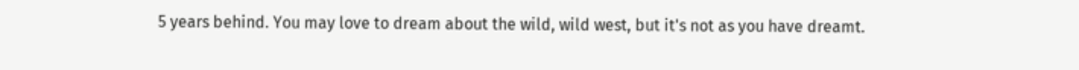5 years behind. You may love to dream about the wild, wild west, but it's not as you have dreamt.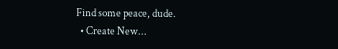Find some peace, dude.
  • Create New...